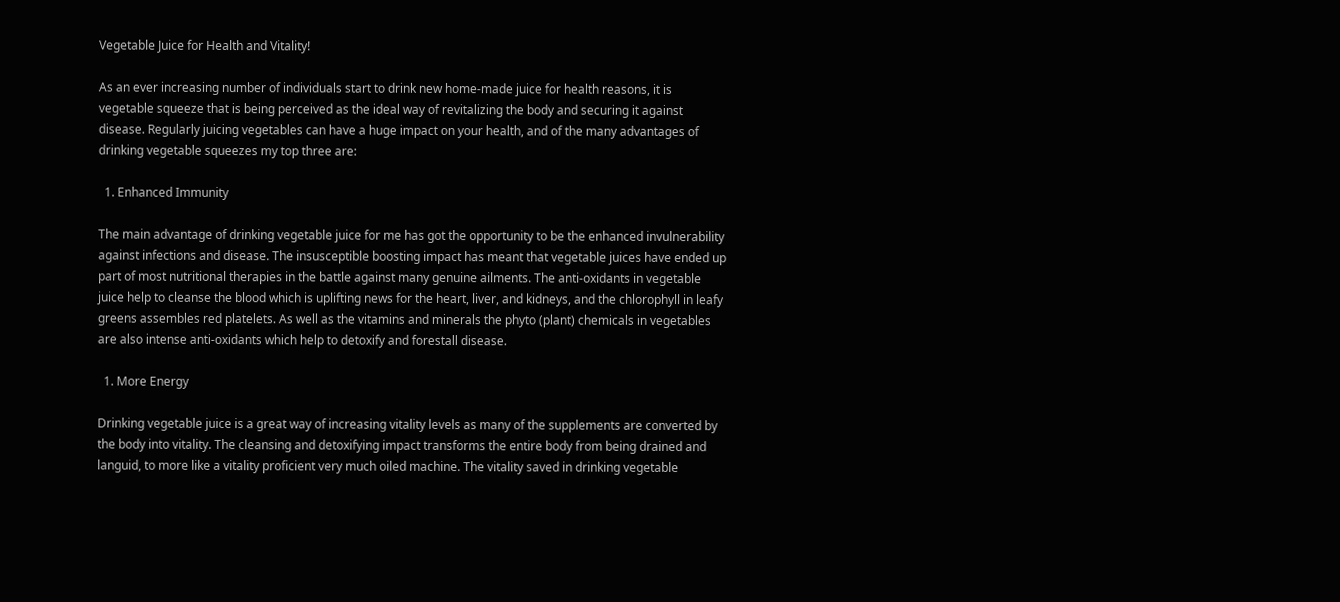Vegetable Juice for Health and Vitality!

As an ever increasing number of individuals start to drink new home-made juice for health reasons, it is vegetable squeeze that is being perceived as the ideal way of revitalizing the body and securing it against disease. Regularly juicing vegetables can have a huge impact on your health, and of the many advantages of drinking vegetable squeezes my top three are:

  1. Enhanced Immunity

The main advantage of drinking vegetable juice for me has got the opportunity to be the enhanced invulnerability against infections and disease. The insusceptible boosting impact has meant that vegetable juices have ended up part of most nutritional therapies in the battle against many genuine ailments. The anti-oxidants in vegetable juice help to cleanse the blood which is uplifting news for the heart, liver, and kidneys, and the chlorophyll in leafy greens assembles red platelets. As well as the vitamins and minerals the phyto (plant) chemicals in vegetables are also intense anti-oxidants which help to detoxify and forestall disease.

  1. More Energy

Drinking vegetable juice is a great way of increasing vitality levels as many of the supplements are converted by the body into vitality. The cleansing and detoxifying impact transforms the entire body from being drained and languid, to more like a vitality proficient very much oiled machine. The vitality saved in drinking vegetable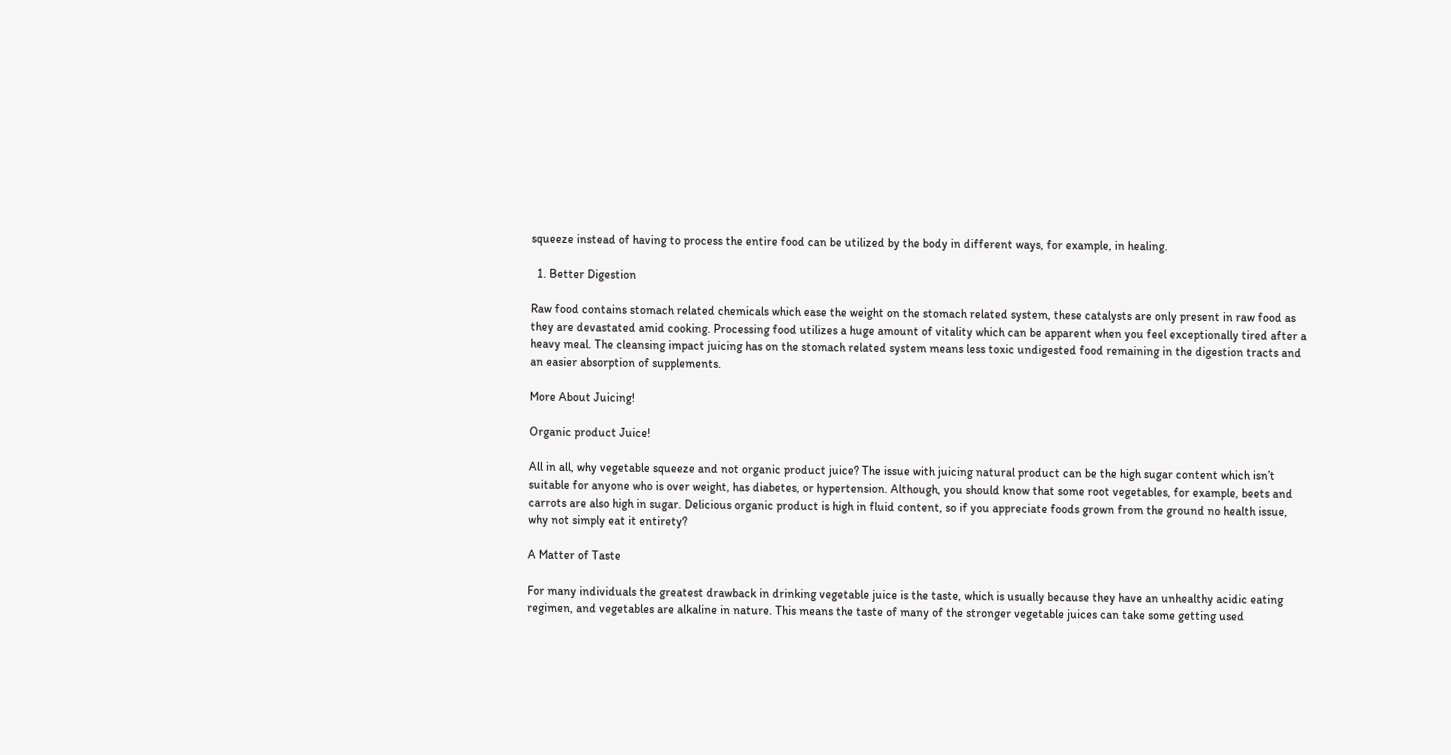squeeze instead of having to process the entire food can be utilized by the body in different ways, for example, in healing.

  1. Better Digestion

Raw food contains stomach related chemicals which ease the weight on the stomach related system, these catalysts are only present in raw food as they are devastated amid cooking. Processing food utilizes a huge amount of vitality which can be apparent when you feel exceptionally tired after a heavy meal. The cleansing impact juicing has on the stomach related system means less toxic undigested food remaining in the digestion tracts and an easier absorption of supplements.

More About Juicing!

Organic product Juice!

All in all, why vegetable squeeze and not organic product juice? The issue with juicing natural product can be the high sugar content which isn’t suitable for anyone who is over weight, has diabetes, or hypertension. Although, you should know that some root vegetables, for example, beets and carrots are also high in sugar. Delicious organic product is high in fluid content, so if you appreciate foods grown from the ground no health issue, why not simply eat it entirety?

A Matter of Taste

For many individuals the greatest drawback in drinking vegetable juice is the taste, which is usually because they have an unhealthy acidic eating regimen, and vegetables are alkaline in nature. This means the taste of many of the stronger vegetable juices can take some getting used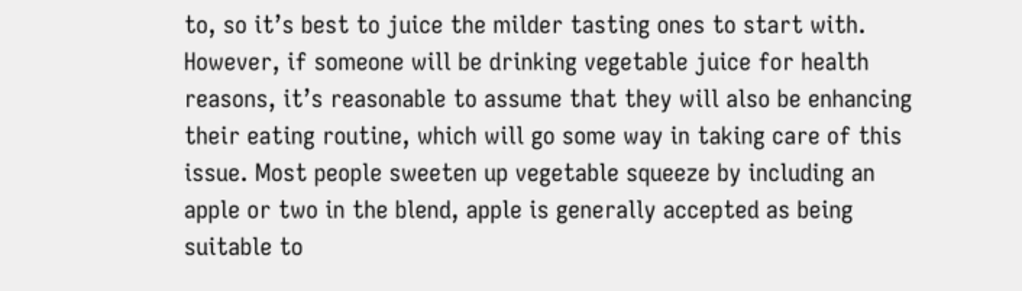to, so it’s best to juice the milder tasting ones to start with. However, if someone will be drinking vegetable juice for health reasons, it’s reasonable to assume that they will also be enhancing their eating routine, which will go some way in taking care of this issue. Most people sweeten up vegetable squeeze by including an apple or two in the blend, apple is generally accepted as being suitable to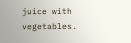juice with vegetables.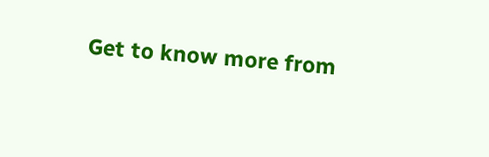Get to know more from